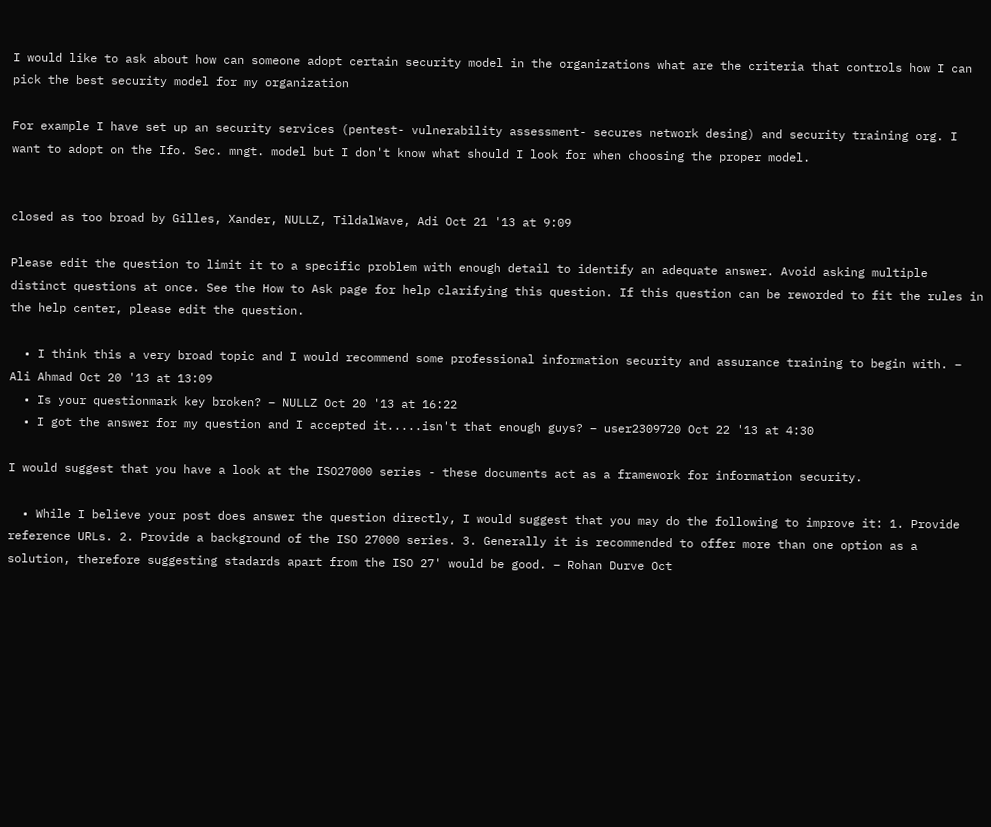I would like to ask about how can someone adopt certain security model in the organizations what are the criteria that controls how I can pick the best security model for my organization

For example I have set up an security services (pentest- vulnerability assessment- secures network desing) and security training org. I want to adopt on the Ifo. Sec. mngt. model but I don't know what should I look for when choosing the proper model.


closed as too broad by Gilles, Xander, NULLZ, TildalWave, Adi Oct 21 '13 at 9:09

Please edit the question to limit it to a specific problem with enough detail to identify an adequate answer. Avoid asking multiple distinct questions at once. See the How to Ask page for help clarifying this question. If this question can be reworded to fit the rules in the help center, please edit the question.

  • I think this a very broad topic and I would recommend some professional information security and assurance training to begin with. – Ali Ahmad Oct 20 '13 at 13:09
  • Is your questionmark key broken? – NULLZ Oct 20 '13 at 16:22
  • I got the answer for my question and I accepted it.....isn't that enough guys? – user2309720 Oct 22 '13 at 4:30

I would suggest that you have a look at the ISO27000 series - these documents act as a framework for information security.

  • While I believe your post does answer the question directly, I would suggest that you may do the following to improve it: 1. Provide reference URLs. 2. Provide a background of the ISO 27000 series. 3. Generally it is recommended to offer more than one option as a solution, therefore suggesting stadards apart from the ISO 27' would be good. – Rohan Durve Oct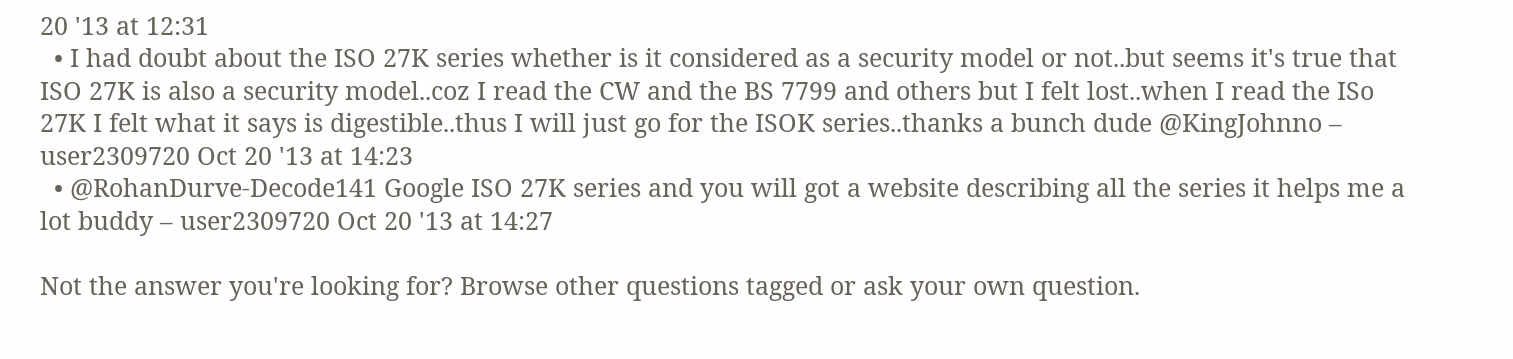20 '13 at 12:31
  • I had doubt about the ISO 27K series whether is it considered as a security model or not..but seems it's true that ISO 27K is also a security model..coz I read the CW and the BS 7799 and others but I felt lost..when I read the ISo 27K I felt what it says is digestible..thus I will just go for the ISOK series..thanks a bunch dude @KingJohnno – user2309720 Oct 20 '13 at 14:23
  • @RohanDurve-Decode141 Google ISO 27K series and you will got a website describing all the series it helps me a lot buddy – user2309720 Oct 20 '13 at 14:27

Not the answer you're looking for? Browse other questions tagged or ask your own question.